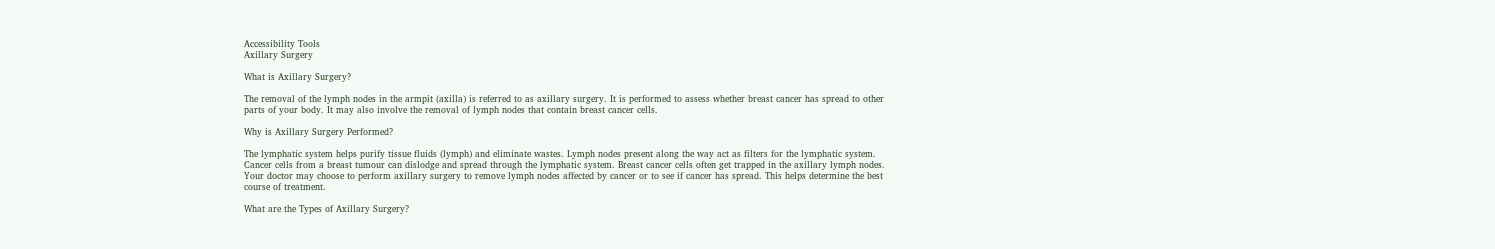Accessibility Tools
Axillary Surgery

What is Axillary Surgery?

The removal of the lymph nodes in the armpit (axilla) is referred to as axillary surgery. It is performed to assess whether breast cancer has spread to other parts of your body. It may also involve the removal of lymph nodes that contain breast cancer cells.

Why is Axillary Surgery Performed?

The lymphatic system helps purify tissue fluids (lymph) and eliminate wastes. Lymph nodes present along the way act as filters for the lymphatic system. Cancer cells from a breast tumour can dislodge and spread through the lymphatic system. Breast cancer cells often get trapped in the axillary lymph nodes. Your doctor may choose to perform axillary surgery to remove lymph nodes affected by cancer or to see if cancer has spread. This helps determine the best course of treatment.

What are the Types of Axillary Surgery?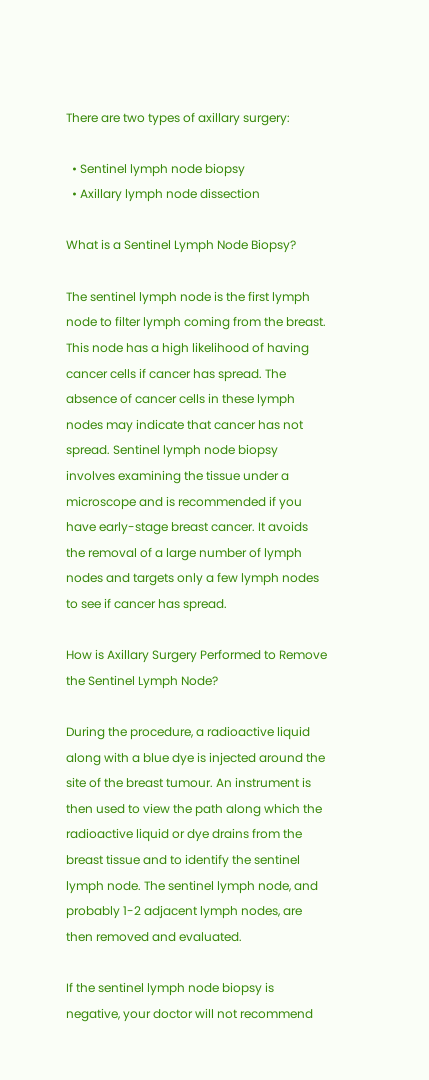There are two types of axillary surgery:

  • Sentinel lymph node biopsy
  • Axillary lymph node dissection

What is a Sentinel Lymph Node Biopsy?

The sentinel lymph node is the first lymph node to filter lymph coming from the breast. This node has a high likelihood of having cancer cells if cancer has spread. The absence of cancer cells in these lymph nodes may indicate that cancer has not spread. Sentinel lymph node biopsy involves examining the tissue under a microscope and is recommended if you have early-stage breast cancer. It avoids the removal of a large number of lymph nodes and targets only a few lymph nodes to see if cancer has spread.

How is Axillary Surgery Performed to Remove the Sentinel Lymph Node?

During the procedure, a radioactive liquid along with a blue dye is injected around the site of the breast tumour. An instrument is then used to view the path along which the radioactive liquid or dye drains from the breast tissue and to identify the sentinel lymph node. The sentinel lymph node, and probably 1-2 adjacent lymph nodes, are then removed and evaluated.

If the sentinel lymph node biopsy is negative, your doctor will not recommend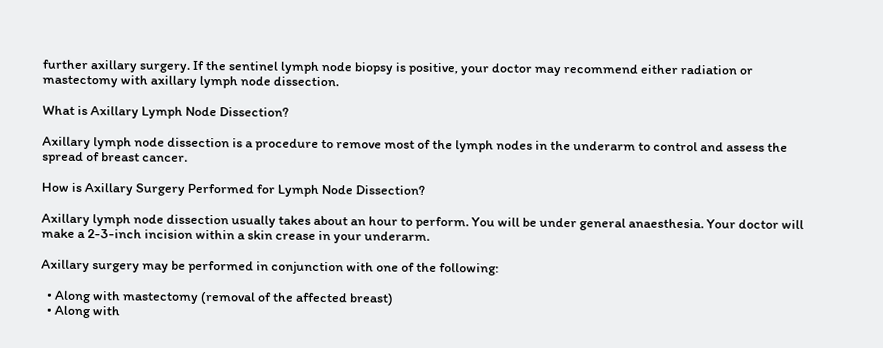further axillary surgery. If the sentinel lymph node biopsy is positive, your doctor may recommend either radiation or mastectomy with axillary lymph node dissection.

What is Axillary Lymph Node Dissection?

Axillary lymph node dissection is a procedure to remove most of the lymph nodes in the underarm to control and assess the spread of breast cancer.

How is Axillary Surgery Performed for Lymph Node Dissection?

Axillary lymph node dissection usually takes about an hour to perform. You will be under general anaesthesia. Your doctor will make a 2-3-inch incision within a skin crease in your underarm.

Axillary surgery may be performed in conjunction with one of the following:

  • Along with mastectomy (removal of the affected breast)
  • Along with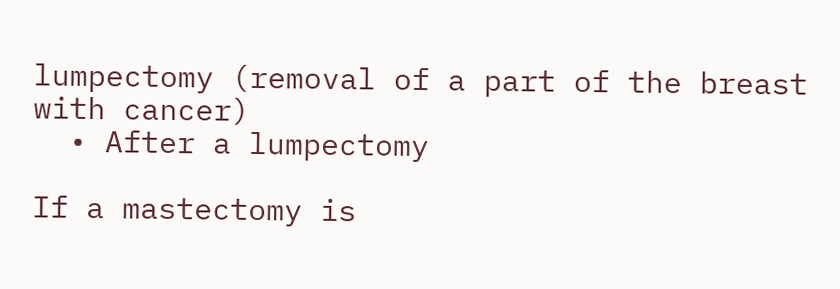lumpectomy (removal of a part of the breast with cancer)
  • After a lumpectomy

If a mastectomy is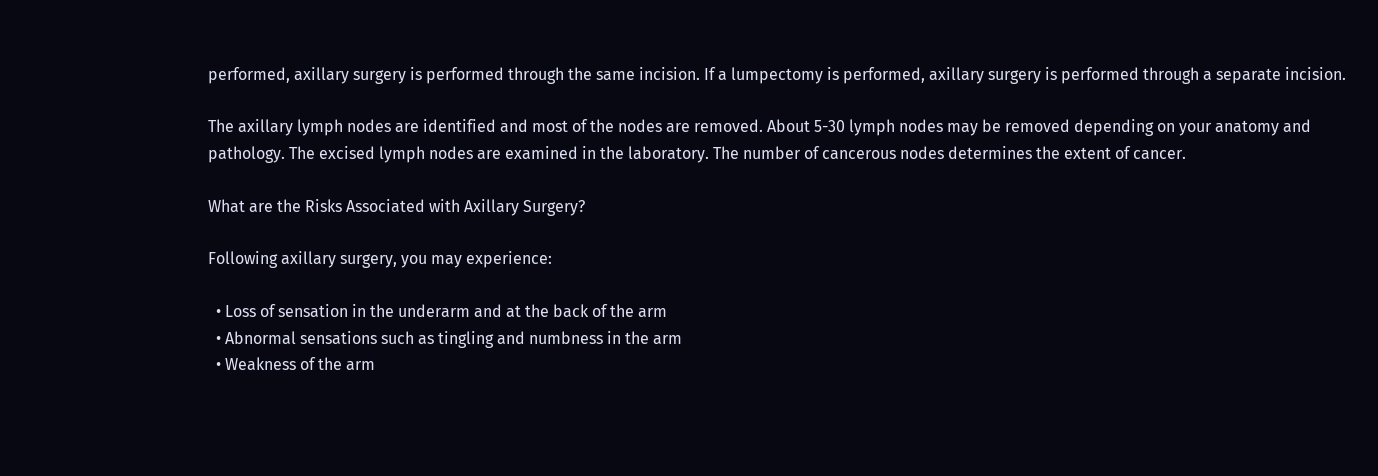performed, axillary surgery is performed through the same incision. If a lumpectomy is performed, axillary surgery is performed through a separate incision.

The axillary lymph nodes are identified and most of the nodes are removed. About 5-30 lymph nodes may be removed depending on your anatomy and pathology. The excised lymph nodes are examined in the laboratory. The number of cancerous nodes determines the extent of cancer.

What are the Risks Associated with Axillary Surgery?

Following axillary surgery, you may experience:

  • Loss of sensation in the underarm and at the back of the arm
  • Abnormal sensations such as tingling and numbness in the arm
  • Weakness of the arm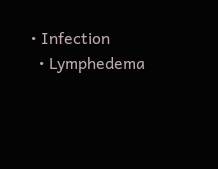• Infection
  • Lymphedema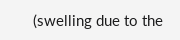(swelling due to the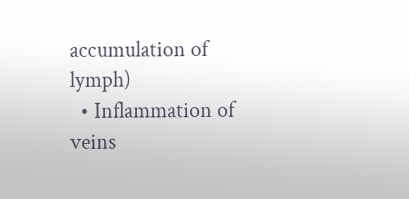accumulation of lymph)
  • Inflammation of veins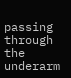passing through the underarm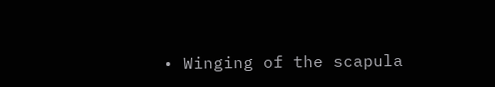• Winging of the scapula